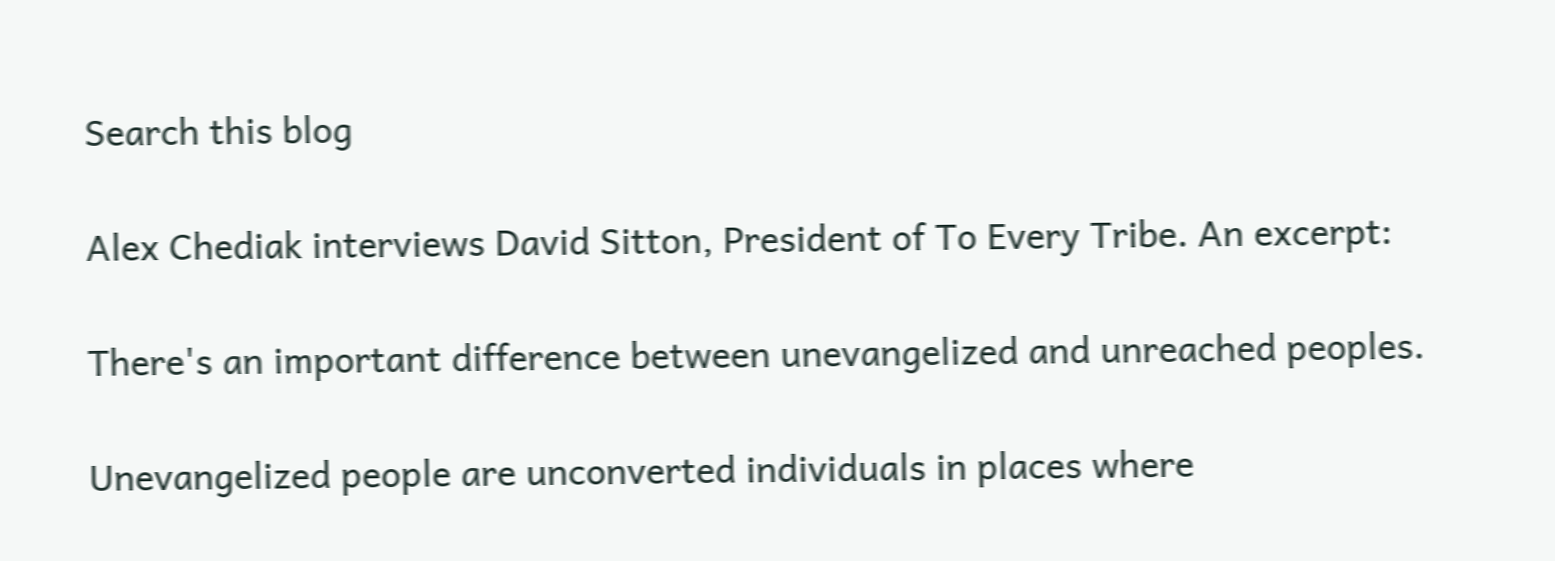Search this blog

Alex Chediak interviews David Sitton, President of To Every Tribe. An excerpt:

There's an important difference between unevangelized and unreached peoples.

Unevangelized people are unconverted individuals in places where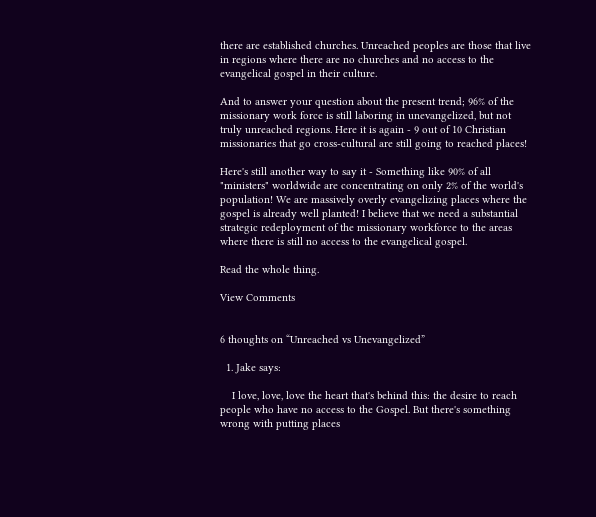there are established churches. Unreached peoples are those that live in regions where there are no churches and no access to the evangelical gospel in their culture.

And to answer your question about the present trend; 96% of the missionary work force is still laboring in unevangelized, but not truly unreached regions. Here it is again - 9 out of 10 Christian missionaries that go cross-cultural are still going to reached places!

Here's still another way to say it - Something like 90% of all "ministers" worldwide are concentrating on only 2% of the world's population! We are massively overly evangelizing places where the gospel is already well planted! I believe that we need a substantial strategic redeployment of the missionary workforce to the areas where there is still no access to the evangelical gospel.

Read the whole thing.

View Comments


6 thoughts on “Unreached vs Unevangelized”

  1. Jake says:

    I love, love, love the heart that's behind this: the desire to reach people who have no access to the Gospel. But there's something wrong with putting places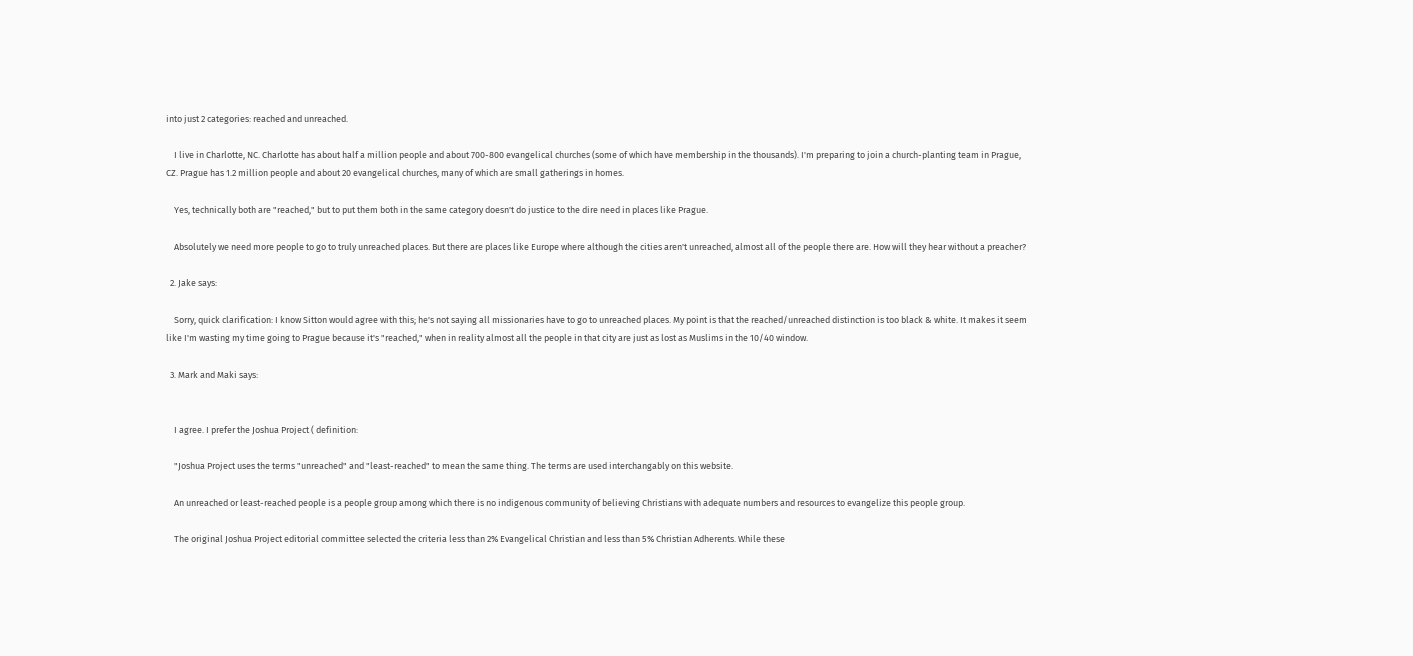into just 2 categories: reached and unreached.

    I live in Charlotte, NC. Charlotte has about half a million people and about 700-800 evangelical churches (some of which have membership in the thousands). I'm preparing to join a church-planting team in Prague, CZ. Prague has 1.2 million people and about 20 evangelical churches, many of which are small gatherings in homes.

    Yes, technically both are "reached," but to put them both in the same category doesn't do justice to the dire need in places like Prague.

    Absolutely we need more people to go to truly unreached places. But there are places like Europe where although the cities aren't unreached, almost all of the people there are. How will they hear without a preacher?

  2. Jake says:

    Sorry, quick clarification: I know Sitton would agree with this; he's not saying all missionaries have to go to unreached places. My point is that the reached/unreached distinction is too black & white. It makes it seem like I'm wasting my time going to Prague because it's "reached," when in reality almost all the people in that city are just as lost as Muslims in the 10/40 window.

  3. Mark and Maki says:


    I agree. I prefer the Joshua Project ( definition:

    "Joshua Project uses the terms "unreached" and "least-reached" to mean the same thing. The terms are used interchangably on this website.

    An unreached or least-reached people is a people group among which there is no indigenous community of believing Christians with adequate numbers and resources to evangelize this people group.

    The original Joshua Project editorial committee selected the criteria less than 2% Evangelical Christian and less than 5% Christian Adherents. While these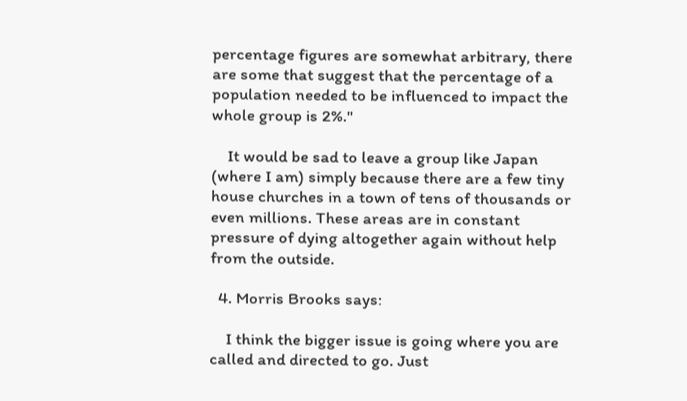percentage figures are somewhat arbitrary, there are some that suggest that the percentage of a population needed to be influenced to impact the whole group is 2%."

    It would be sad to leave a group like Japan (where I am) simply because there are a few tiny house churches in a town of tens of thousands or even millions. These areas are in constant pressure of dying altogether again without help from the outside.

  4. Morris Brooks says:

    I think the bigger issue is going where you are called and directed to go. Just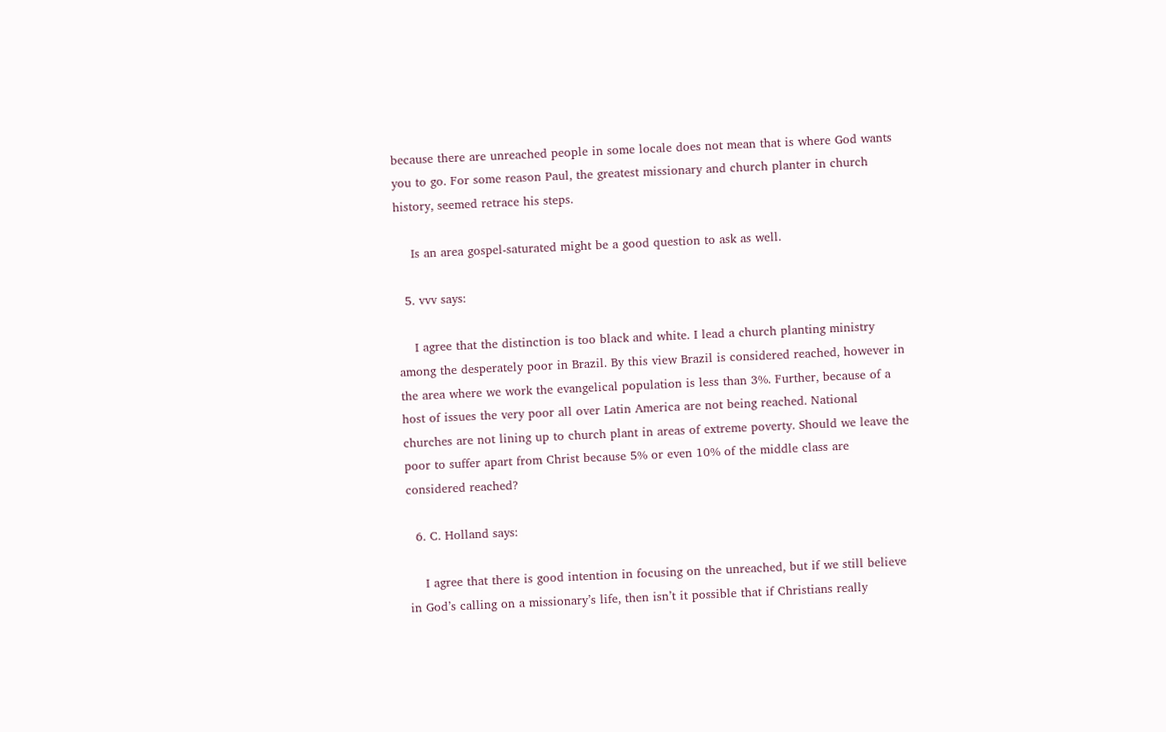because there are unreached people in some locale does not mean that is where God wants you to go. For some reason Paul, the greatest missionary and church planter in church history, seemed retrace his steps.

    Is an area gospel-saturated might be a good question to ask as well.

  5. vvv says:

    I agree that the distinction is too black and white. I lead a church planting ministry among the desperately poor in Brazil. By this view Brazil is considered reached, however in the area where we work the evangelical population is less than 3%. Further, because of a host of issues the very poor all over Latin America are not being reached. National churches are not lining up to church plant in areas of extreme poverty. Should we leave the poor to suffer apart from Christ because 5% or even 10% of the middle class are considered reached?

  6. C. Holland says:

    I agree that there is good intention in focusing on the unreached, but if we still believe in God’s calling on a missionary’s life, then isn’t it possible that if Christians really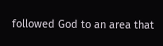followed God to an area that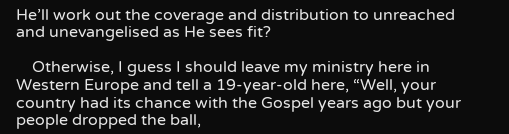He’ll work out the coverage and distribution to unreached and unevangelised as He sees fit?

    Otherwise, I guess I should leave my ministry here in Western Europe and tell a 19-year-old here, “Well, your country had its chance with the Gospel years ago but your people dropped the ball,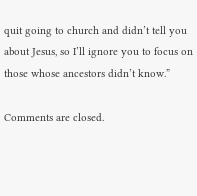quit going to church and didn’t tell you about Jesus, so I’ll ignore you to focus on those whose ancestors didn’t know.”

Comments are closed.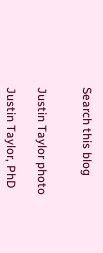Search this blog


Justin Taylor photo

Justin Taylor, PhD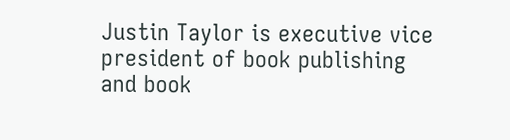Justin Taylor is executive vice president of book publishing and book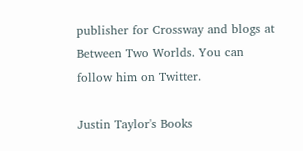publisher for Crossway and blogs at Between Two Worlds. You can follow him on Twitter.

Justin Taylor's Books